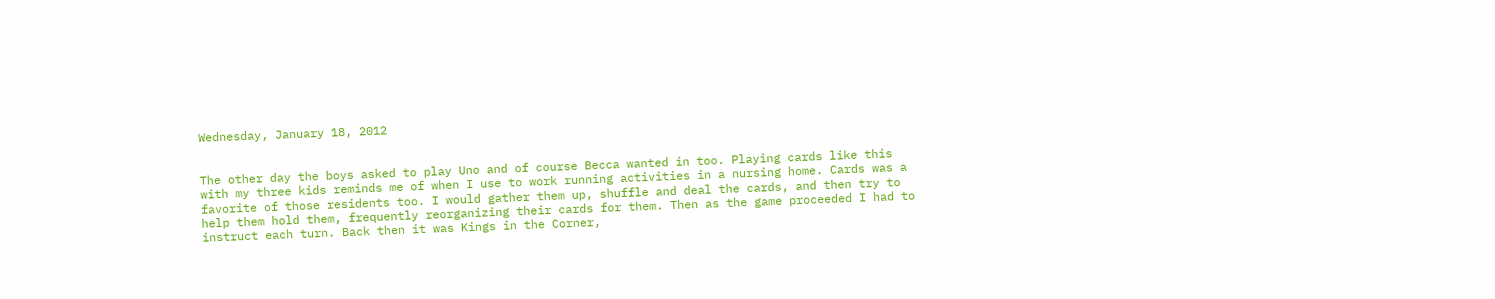Wednesday, January 18, 2012


The other day the boys asked to play Uno and of course Becca wanted in too. Playing cards like this with my three kids reminds me of when I use to work running activities in a nursing home. Cards was a favorite of those residents too. I would gather them up, shuffle and deal the cards, and then try to help them hold them, frequently reorganizing their cards for them. Then as the game proceeded I had to instruct each turn. Back then it was Kings in the Corner,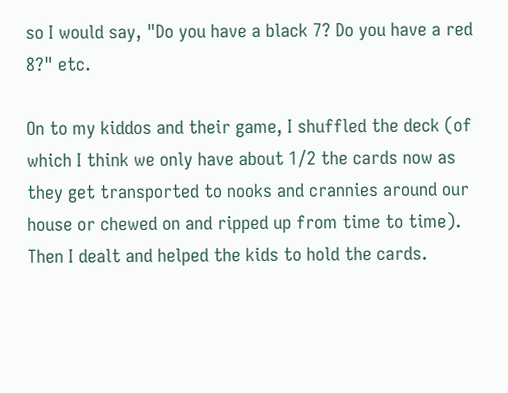so I would say, "Do you have a black 7? Do you have a red 8?" etc.

On to my kiddos and their game, I shuffled the deck (of which I think we only have about 1/2 the cards now as they get transported to nooks and crannies around our house or chewed on and ripped up from time to time). Then I dealt and helped the kids to hold the cards.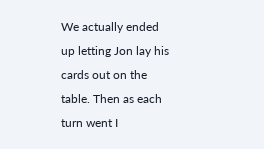We actually ended up letting Jon lay his cards out on the table. Then as each turn went I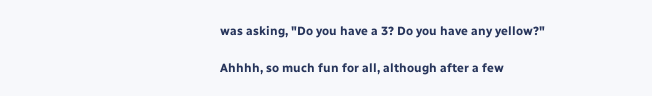was asking, "Do you have a 3? Do you have any yellow?"

Ahhhh, so much fun for all, although after a few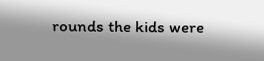rounds the kids were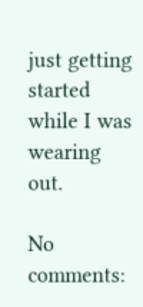just getting started while I was wearing out.

No comments: